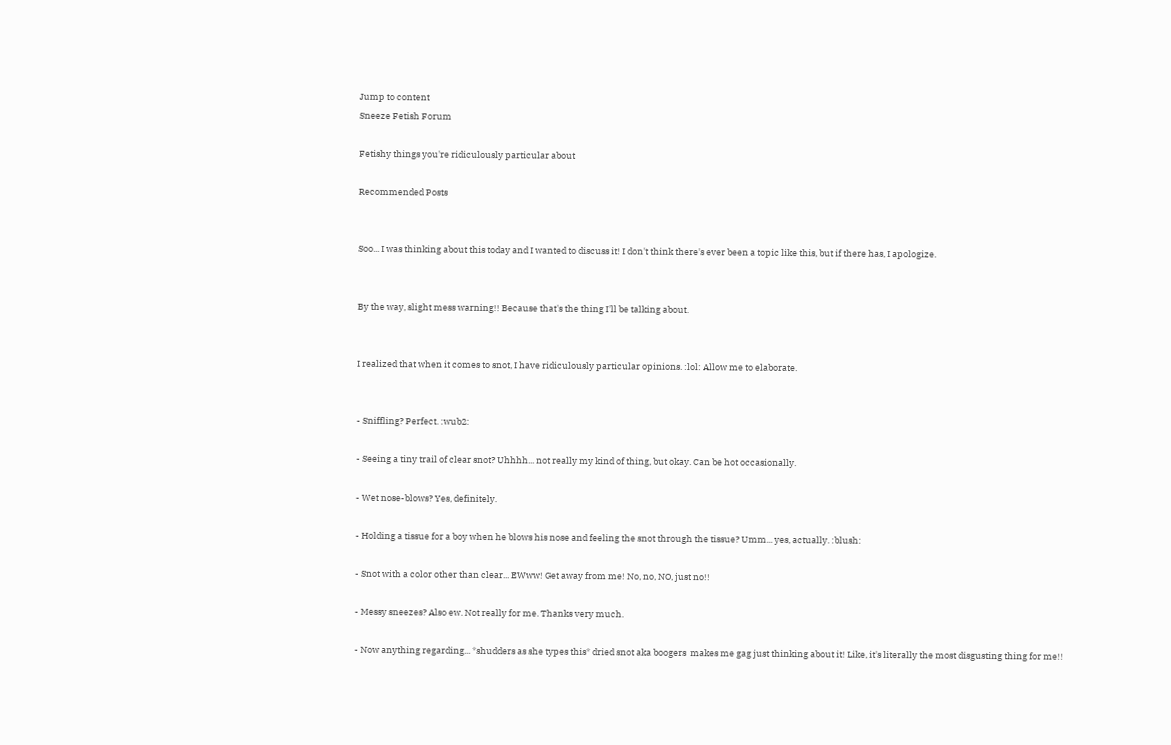Jump to content
Sneeze Fetish Forum

Fetishy things you're ridiculously particular about

Recommended Posts


Soo... I was thinking about this today and I wanted to discuss it! I don't think there's ever been a topic like this, but if there has, I apologize.


By the way, slight mess warning!! Because that's the thing I'll be talking about.


I realized that when it comes to snot, I have ridiculously particular opinions. :lol: Allow me to elaborate.


- Sniffling? Perfect. :wub2:

- Seeing a tiny trail of clear snot? Uhhhh... not really my kind of thing, but okay. Can be hot occasionally.

- Wet nose-blows? Yes, definitely.

- Holding a tissue for a boy when he blows his nose and feeling the snot through the tissue? Umm... yes, actually. :blush:

- Snot with a color other than clear... EWww! Get away from me! No, no, NO, just no!!

- Messy sneezes? Also ew. Not really for me. Thanks very much.

- Now anything regarding... *shudders as she types this* dried snot aka boogers  makes me gag just thinking about it! Like, it's literally the most disgusting thing for me!!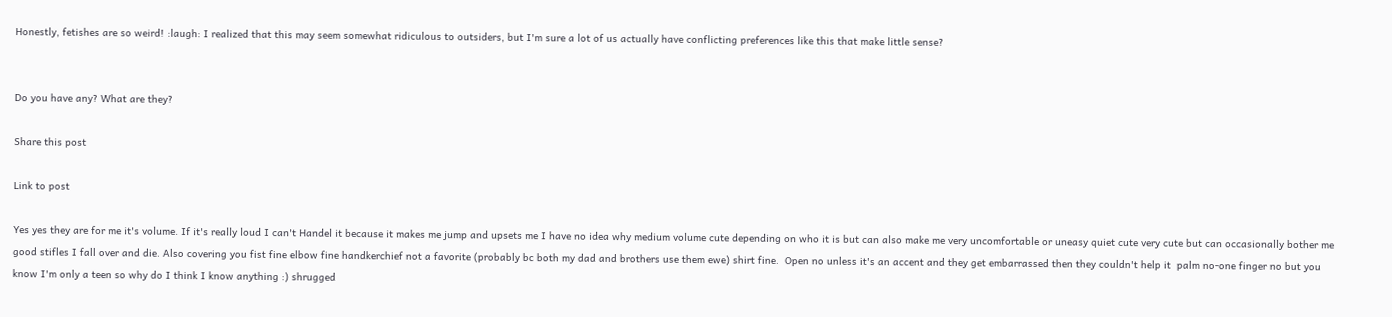Honestly, fetishes are so weird! :laugh: I realized that this may seem somewhat ridiculous to outsiders, but I'm sure a lot of us actually have conflicting preferences like this that make little sense?


Do you have any? What are they?

Share this post

Link to post

Yes yes they are for me it's volume. If it's really loud I can't Handel it because it makes me jump and upsets me I have no idea why medium volume cute depending on who it is but can also make me very uncomfortable or uneasy quiet cute very cute but can occasionally bother me good stifles I fall over and die. Also covering you fist fine elbow fine handkerchief not a favorite (probably bc both my dad and brothers use them ewe) shirt fine.  Open no unless it's an accent and they get embarrassed then they couldn't help it  palm no-one finger no but you know I'm only a teen so why do I think I know anything :) shrugged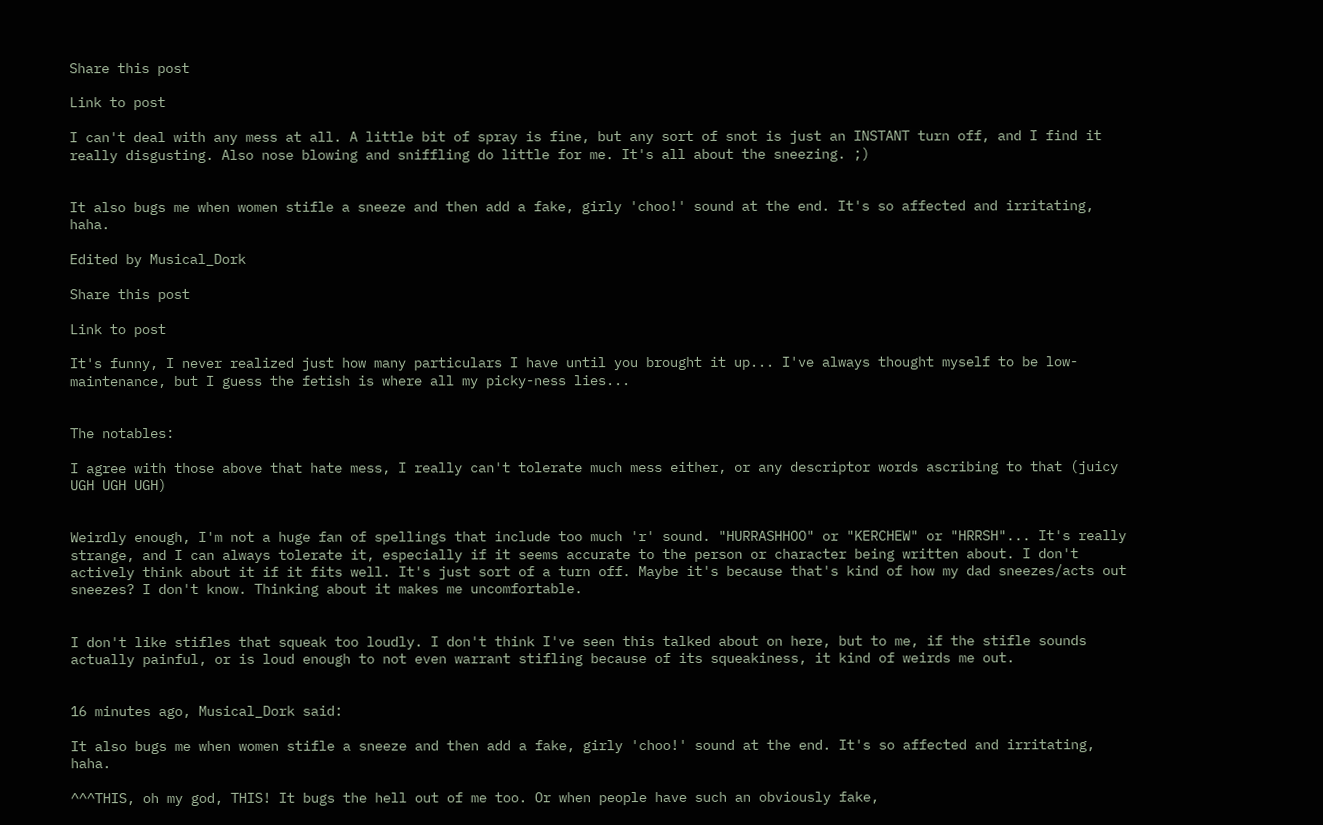Share this post

Link to post

I can't deal with any mess at all. A little bit of spray is fine, but any sort of snot is just an INSTANT turn off, and I find it really disgusting. Also nose blowing and sniffling do little for me. It's all about the sneezing. ;)


It also bugs me when women stifle a sneeze and then add a fake, girly 'choo!' sound at the end. It's so affected and irritating, haha.

Edited by Musical_Dork

Share this post

Link to post

It's funny, I never realized just how many particulars I have until you brought it up... I've always thought myself to be low-maintenance, but I guess the fetish is where all my picky-ness lies...


The notables:

I agree with those above that hate mess, I really can't tolerate much mess either, or any descriptor words ascribing to that (juicy UGH UGH UGH)


Weirdly enough, I'm not a huge fan of spellings that include too much 'r' sound. "HURRASHHOO" or "KERCHEW" or "HRRSH"... It's really strange, and I can always tolerate it, especially if it seems accurate to the person or character being written about. I don't actively think about it if it fits well. It's just sort of a turn off. Maybe it's because that's kind of how my dad sneezes/acts out sneezes? I don't know. Thinking about it makes me uncomfortable.


I don't like stifles that squeak too loudly. I don't think I've seen this talked about on here, but to me, if the stifle sounds actually painful, or is loud enough to not even warrant stifling because of its squeakiness, it kind of weirds me out.


16 minutes ago, Musical_Dork said:

It also bugs me when women stifle a sneeze and then add a fake, girly 'choo!' sound at the end. It's so affected and irritating, haha.

^^^THIS, oh my god, THIS! It bugs the hell out of me too. Or when people have such an obviously fake,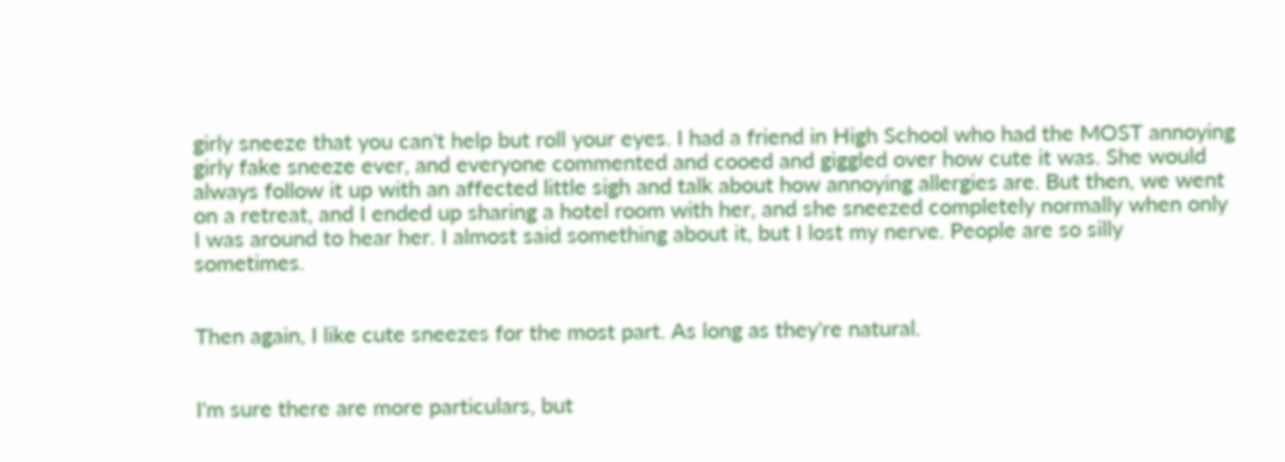girly sneeze that you can't help but roll your eyes. I had a friend in High School who had the MOST annoying girly fake sneeze ever, and everyone commented and cooed and giggled over how cute it was. She would always follow it up with an affected little sigh and talk about how annoying allergies are. But then, we went on a retreat, and I ended up sharing a hotel room with her, and she sneezed completely normally when only I was around to hear her. I almost said something about it, but I lost my nerve. People are so silly sometimes.


Then again, I like cute sneezes for the most part. As long as they're natural.


I'm sure there are more particulars, but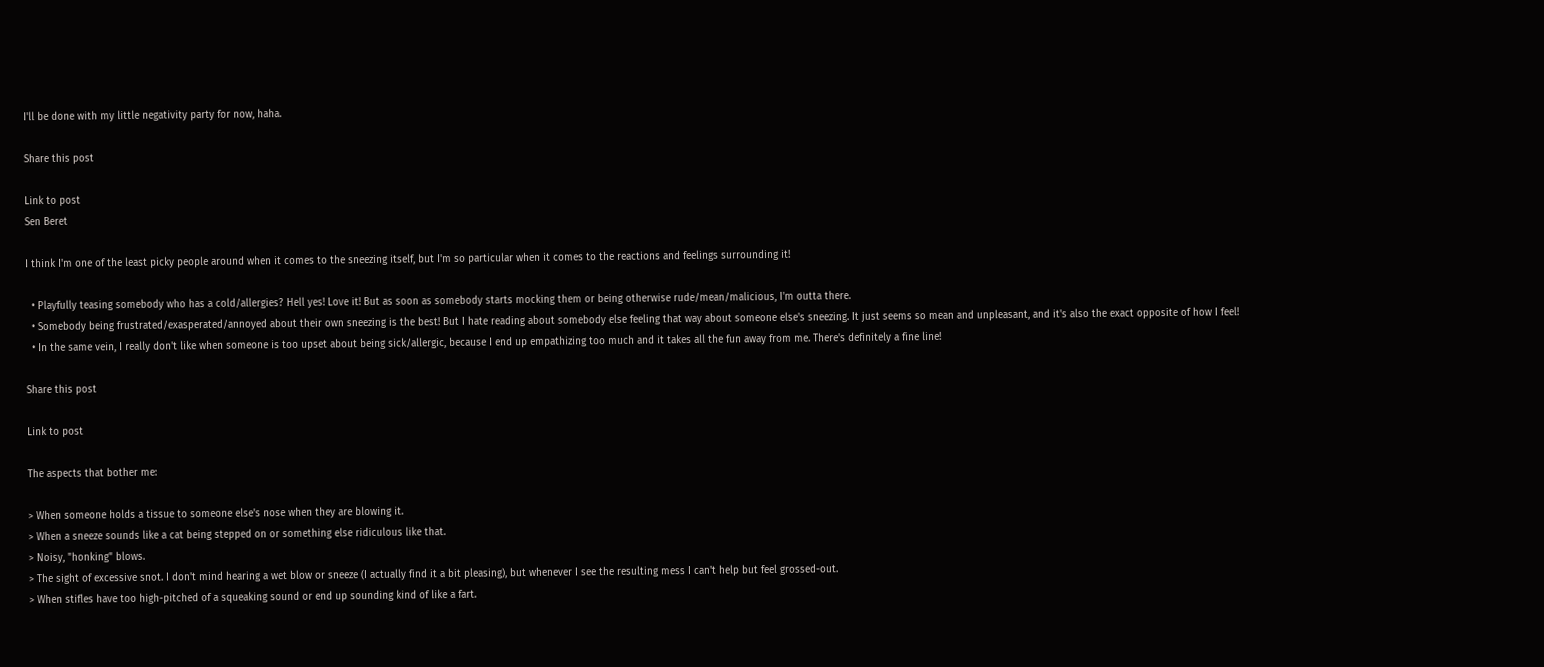I'll be done with my little negativity party for now, haha.

Share this post

Link to post
Sen Beret

I think I'm one of the least picky people around when it comes to the sneezing itself, but I'm so particular when it comes to the reactions and feelings surrounding it!

  • Playfully teasing somebody who has a cold/allergies? Hell yes! Love it! But as soon as somebody starts mocking them or being otherwise rude/mean/malicious, I'm outta there.
  • Somebody being frustrated/exasperated/annoyed about their own sneezing is the best! But I hate reading about somebody else feeling that way about someone else's sneezing. It just seems so mean and unpleasant, and it's also the exact opposite of how I feel!
  • In the same vein, I really don't like when someone is too upset about being sick/allergic, because I end up empathizing too much and it takes all the fun away from me. There's definitely a fine line!

Share this post

Link to post

The aspects that bother me:

> When someone holds a tissue to someone else's nose when they are blowing it.
> When a sneeze sounds like a cat being stepped on or something else ridiculous like that.
> Noisy, "honking" blows.
> The sight of excessive snot. I don't mind hearing a wet blow or sneeze (I actually find it a bit pleasing), but whenever I see the resulting mess I can't help but feel grossed-out.
> When stifles have too high-pitched of a squeaking sound or end up sounding kind of like a fart.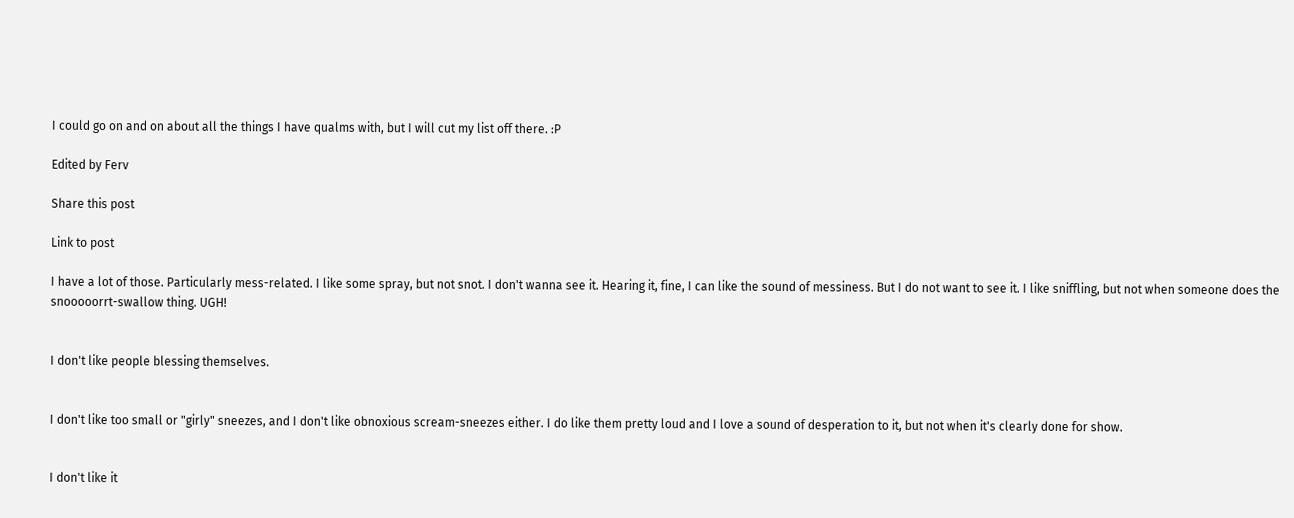I could go on and on about all the things I have qualms with, but I will cut my list off there. :P

Edited by Ferv

Share this post

Link to post

I have a lot of those. Particularly mess-related. I like some spray, but not snot. I don't wanna see it. Hearing it, fine, I can like the sound of messiness. But I do not want to see it. I like sniffling, but not when someone does the snooooorrt-swallow thing. UGH!


I don't like people blessing themselves.


I don't like too small or "girly" sneezes, and I don't like obnoxious scream-sneezes either. I do like them pretty loud and I love a sound of desperation to it, but not when it's clearly done for show.


I don't like it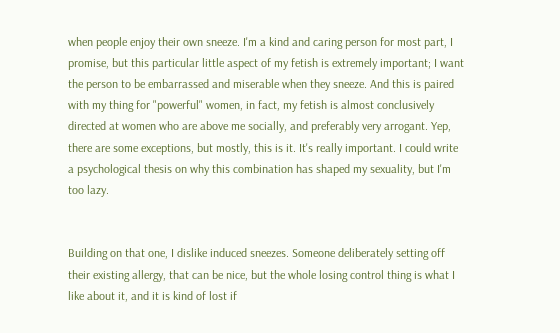when people enjoy their own sneeze. I'm a kind and caring person for most part, I promise, but this particular little aspect of my fetish is extremely important; I want the person to be embarrassed and miserable when they sneeze. And this is paired with my thing for "powerful" women, in fact, my fetish is almost conclusively directed at women who are above me socially, and preferably very arrogant. Yep, there are some exceptions, but mostly, this is it. It's really important. I could write a psychological thesis on why this combination has shaped my sexuality, but I'm too lazy.


Building on that one, I dislike induced sneezes. Someone deliberately setting off their existing allergy, that can be nice, but the whole losing control thing is what I like about it, and it is kind of lost if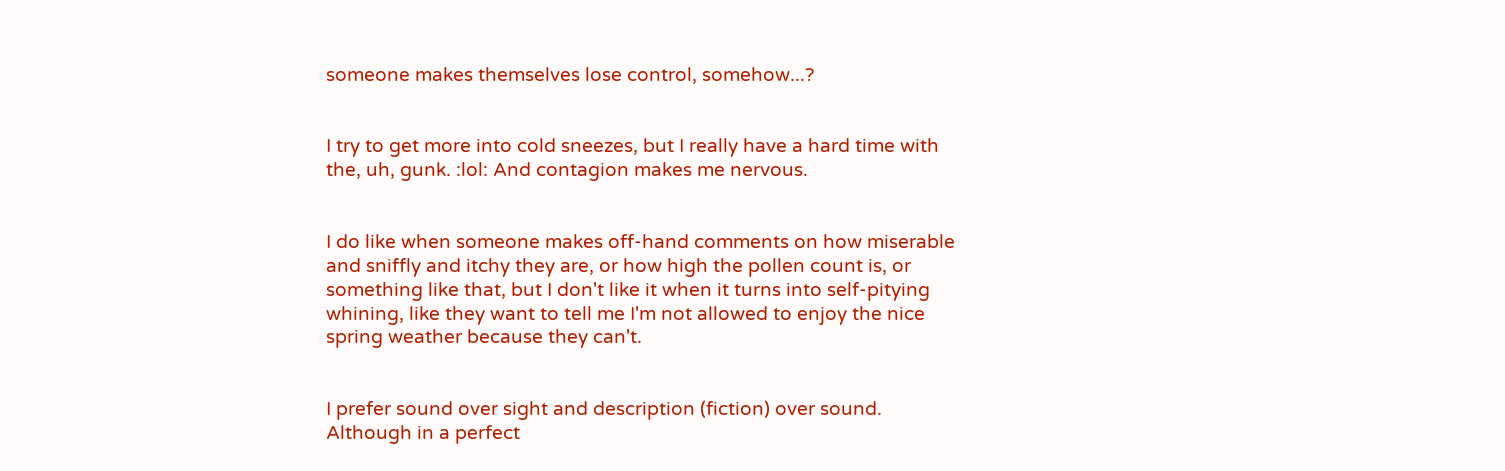someone makes themselves lose control, somehow...?


I try to get more into cold sneezes, but I really have a hard time with the, uh, gunk. :lol: And contagion makes me nervous.


I do like when someone makes off-hand comments on how miserable and sniffly and itchy they are, or how high the pollen count is, or something like that, but I don't like it when it turns into self-pitying whining, like they want to tell me I'm not allowed to enjoy the nice spring weather because they can't.


I prefer sound over sight and description (fiction) over sound. Although in a perfect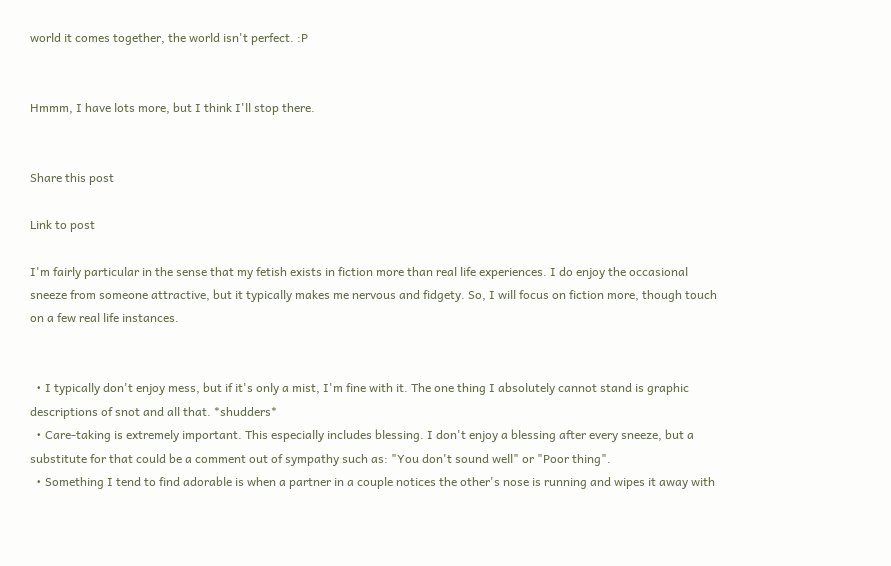world it comes together, the world isn't perfect. :P


Hmmm, I have lots more, but I think I'll stop there.


Share this post

Link to post

I'm fairly particular in the sense that my fetish exists in fiction more than real life experiences. I do enjoy the occasional sneeze from someone attractive, but it typically makes me nervous and fidgety. So, I will focus on fiction more, though touch on a few real life instances.


  • I typically don't enjoy mess, but if it's only a mist, I'm fine with it. The one thing I absolutely cannot stand is graphic descriptions of snot and all that. *shudders*
  • Care-taking is extremely important. This especially includes blessing. I don't enjoy a blessing after every sneeze, but a substitute for that could be a comment out of sympathy such as: "You don't sound well" or "Poor thing".
  • Something I tend to find adorable is when a partner in a couple notices the other's nose is running and wipes it away with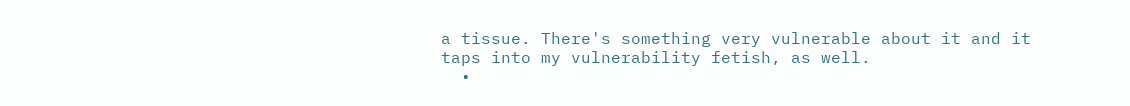a tissue. There's something very vulnerable about it and it taps into my vulnerability fetish, as well.
  •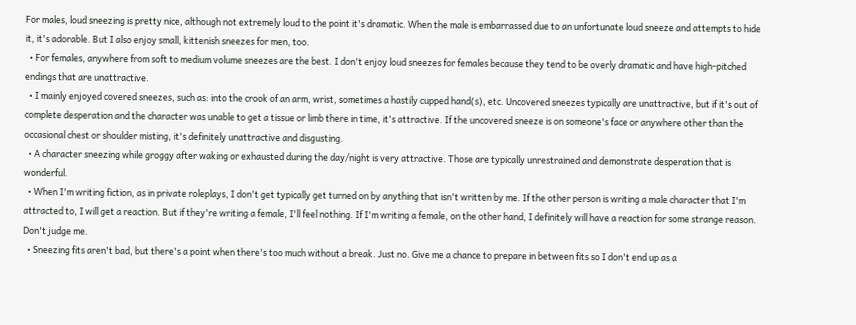For males, loud sneezing is pretty nice, although not extremely loud to the point it's dramatic. When the male is embarrassed due to an unfortunate loud sneeze and attempts to hide it, it's adorable. But I also enjoy small, kittenish sneezes for men, too.
  • For females, anywhere from soft to medium volume sneezes are the best. I don't enjoy loud sneezes for females because they tend to be overly dramatic and have high-pitched endings that are unattractive.
  • I mainly enjoyed covered sneezes, such as: into the crook of an arm, wrist, sometimes a hastily cupped hand(s), etc. Uncovered sneezes typically are unattractive, but if it's out of complete desperation and the character was unable to get a tissue or limb there in time, it's attractive. If the uncovered sneeze is on someone's face or anywhere other than the occasional chest or shoulder misting, it's definitely unattractive and disgusting.
  • A character sneezing while groggy after waking or exhausted during the day/night is very attractive. Those are typically unrestrained and demonstrate desperation that is wonderful.
  • When I'm writing fiction, as in private roleplays, I don't get typically get turned on by anything that isn't written by me. If the other person is writing a male character that I'm attracted to, I will get a reaction. But if they're writing a female, I'll feel nothing. If I'm writing a female, on the other hand, I definitely will have a reaction for some strange reason. Don't judge me.
  • Sneezing fits aren't bad, but there's a point when there's too much without a break. Just no. Give me a chance to prepare in between fits so I don't end up as a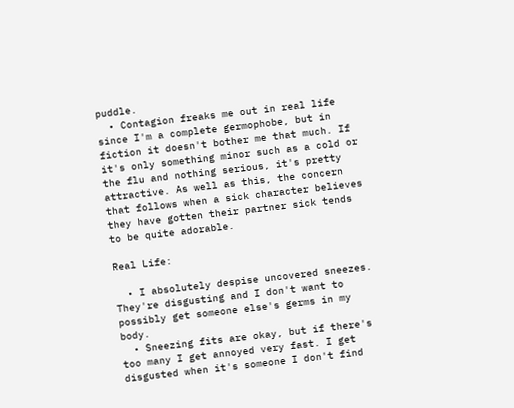puddle.
  • Contagion freaks me out in real life since I'm a complete germophobe, but in fiction it doesn't bother me that much. If it's only something minor such as a cold or the flu and nothing serious, it's pretty attractive. As well as this, the concern that follows when a sick character believes they have gotten their partner sick tends to be quite adorable.

Real Life:

  • I absolutely despise uncovered sneezes. They're disgusting and I don't want to possibly get someone else's germs in my body.
  • Sneezing fits are okay, but if there's too many I get annoyed very fast. I get disgusted when it's someone I don't find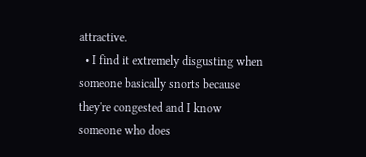attractive.
  • I find it extremely disgusting when someone basically snorts because they're congested and I know someone who does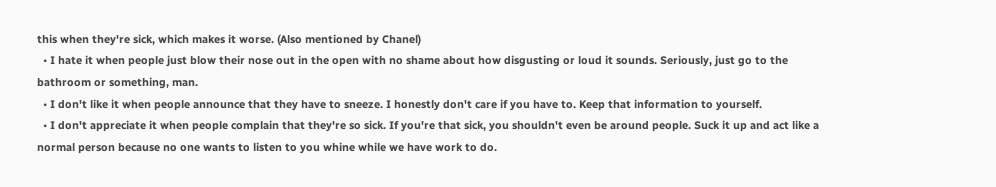this when they're sick, which makes it worse. (Also mentioned by Chanel)
  • I hate it when people just blow their nose out in the open with no shame about how disgusting or loud it sounds. Seriously, just go to the bathroom or something, man.
  • I don't like it when people announce that they have to sneeze. I honestly don't care if you have to. Keep that information to yourself.
  • I don't appreciate it when people complain that they're so sick. If you're that sick, you shouldn't even be around people. Suck it up and act like a normal person because no one wants to listen to you whine while we have work to do.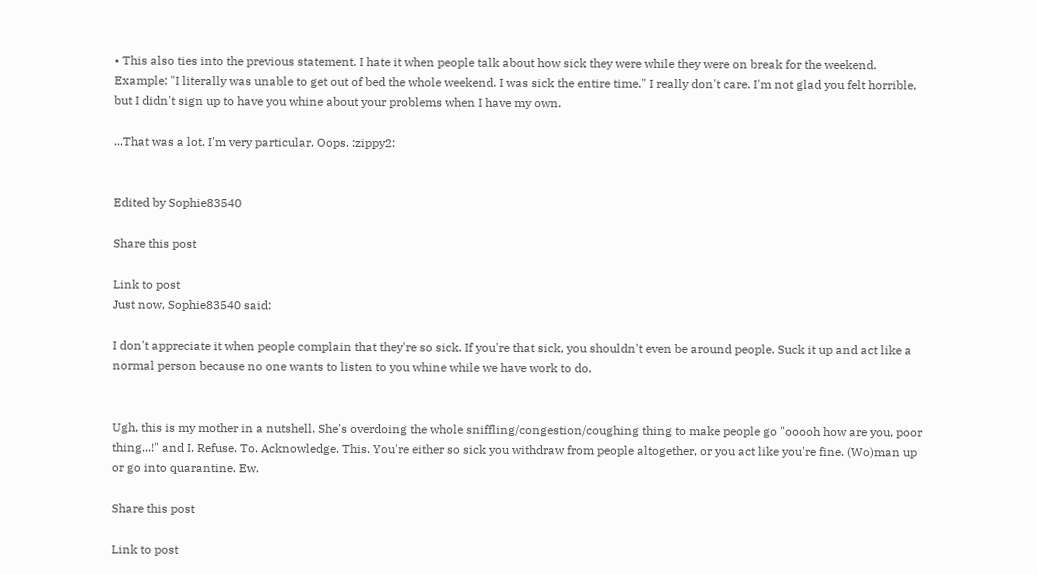• This also ties into the previous statement. I hate it when people talk about how sick they were while they were on break for the weekend. Example: "I literally was unable to get out of bed the whole weekend. I was sick the entire time." I really don't care. I'm not glad you felt horrible, but I didn't sign up to have you whine about your problems when I have my own.

...That was a lot. I'm very particular. Oops. :zippy2:


Edited by Sophie83540

Share this post

Link to post
Just now, Sophie83540 said:

I don't appreciate it when people complain that they're so sick. If you're that sick, you shouldn't even be around people. Suck it up and act like a normal person because no one wants to listen to you whine while we have work to do.


Ugh, this is my mother in a nutshell. She's overdoing the whole sniffling/congestion/coughing thing to make people go "ooooh how are you, poor thing...!" and I. Refuse. To. Acknowledge. This. You're either so sick you withdraw from people altogether, or you act like you're fine. (Wo)man up or go into quarantine. Ew.

Share this post

Link to post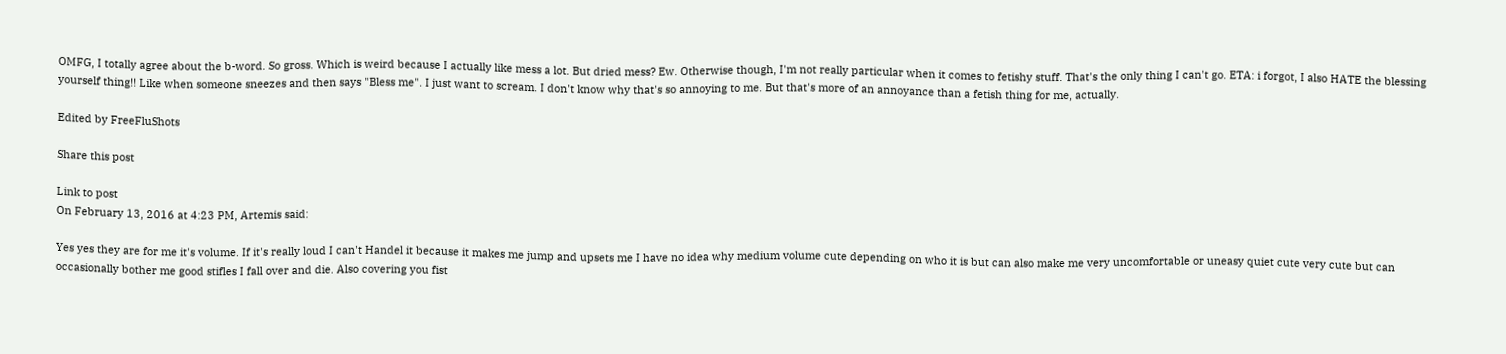OMFG, I totally agree about the b-word. So gross. Which is weird because I actually like mess a lot. But dried mess? Ew. Otherwise though, I'm not really particular when it comes to fetishy stuff. That's the only thing I can't go. ETA: i forgot, I also HATE the blessing yourself thing!! Like when someone sneezes and then says "Bless me". I just want to scream. I don't know why that's so annoying to me. But that's more of an annoyance than a fetish thing for me, actually.

Edited by FreeFluShots

Share this post

Link to post
On February 13, 2016 at 4:23 PM, Artemis said:

Yes yes they are for me it's volume. If it's really loud I can't Handel it because it makes me jump and upsets me I have no idea why medium volume cute depending on who it is but can also make me very uncomfortable or uneasy quiet cute very cute but can occasionally bother me good stifles I fall over and die. Also covering you fist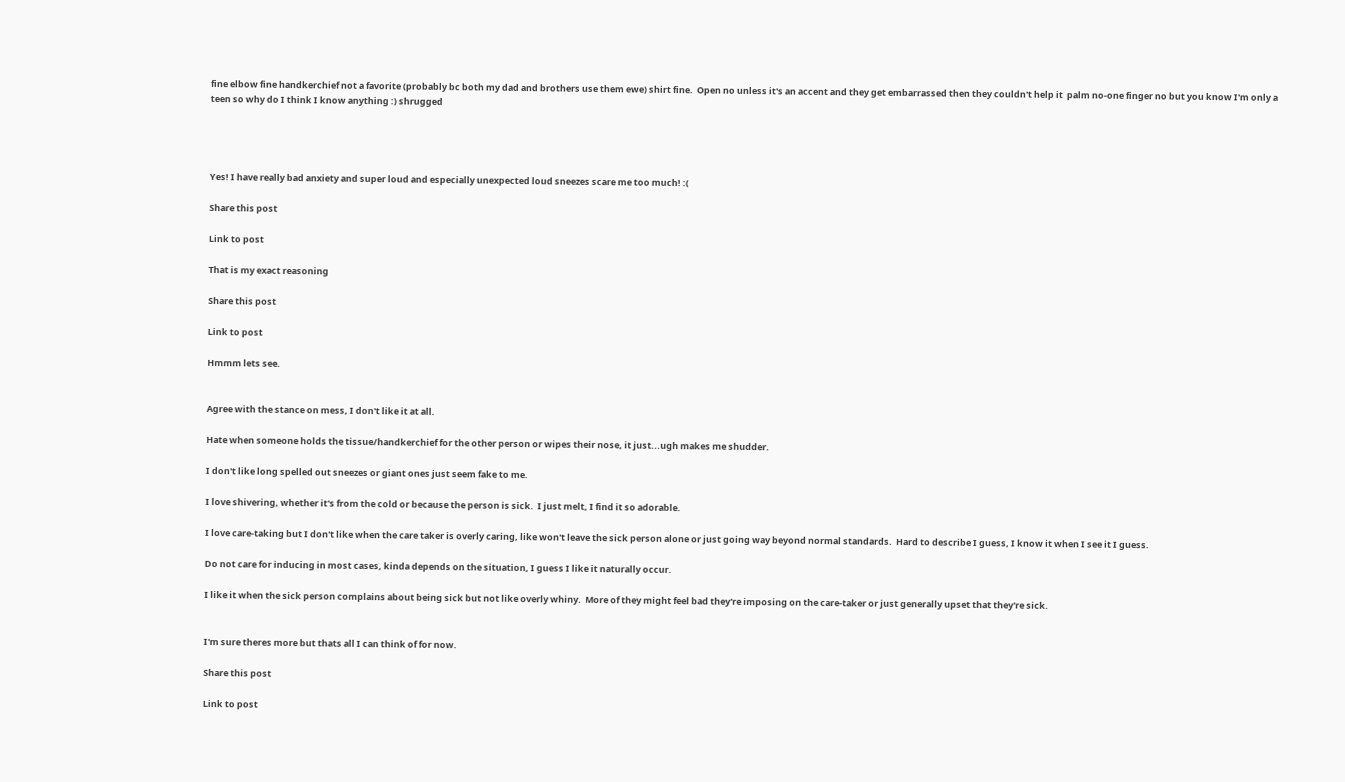fine elbow fine handkerchief not a favorite (probably bc both my dad and brothers use them ewe) shirt fine.  Open no unless it's an accent and they get embarrassed then they couldn't help it  palm no-one finger no but you know I'm only a teen so why do I think I know anything :) shrugged




Yes! I have really bad anxiety and super loud and especially unexpected loud sneezes scare me too much! :(

Share this post

Link to post

That is my exact reasoning

Share this post

Link to post

Hmmm lets see.


Agree with the stance on mess, I don't like it at all.

Hate when someone holds the tissue/handkerchief for the other person or wipes their nose, it just...ugh makes me shudder.

I don't like long spelled out sneezes or giant ones just seem fake to me.

I love shivering, whether it's from the cold or because the person is sick.  I just melt, I find it so adorable.

I love care-taking but I don't like when the care taker is overly caring, like won't leave the sick person alone or just going way beyond normal standards.  Hard to describe I guess, I know it when I see it I guess.

Do not care for inducing in most cases, kinda depends on the situation, I guess I like it naturally occur.

I like it when the sick person complains about being sick but not like overly whiny.  More of they might feel bad they're imposing on the care-taker or just generally upset that they're sick.


I'm sure theres more but thats all I can think of for now.

Share this post

Link to post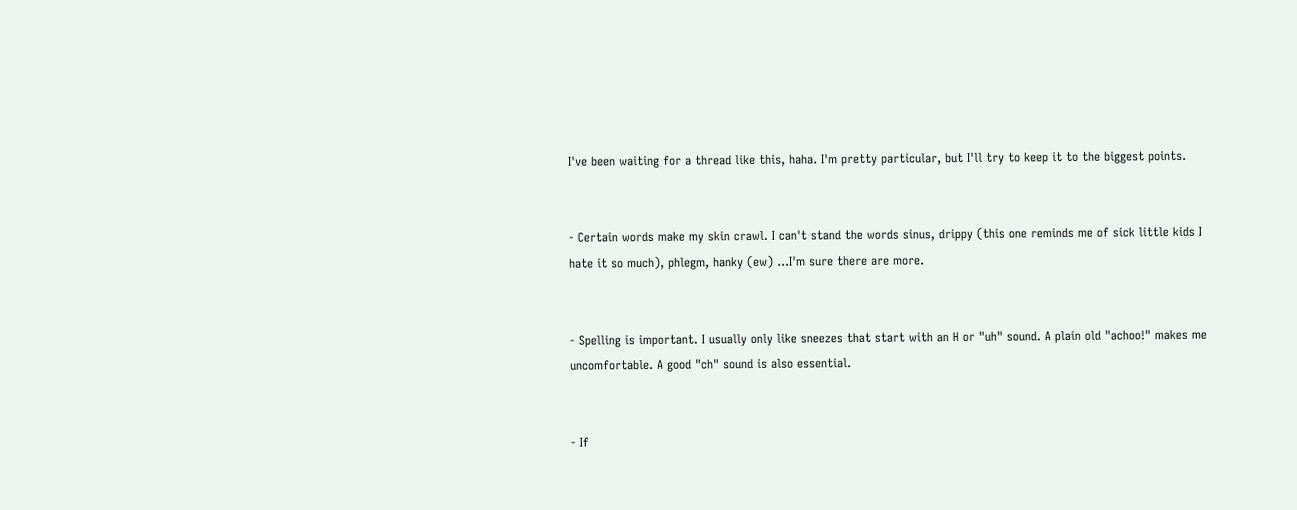I've been waiting for a thread like this, haha. I'm pretty particular, but I'll try to keep it to the biggest points.


- Certain words make my skin crawl. I can't stand the words sinus, drippy (this one reminds me of sick little kids I hate it so much), phlegm, hanky (ew) ...I'm sure there are more.


- Spelling is important. I usually only like sneezes that start with an H or "uh" sound. A plain old "achoo!" makes me uncomfortable. A good "ch" sound is also essential.


- If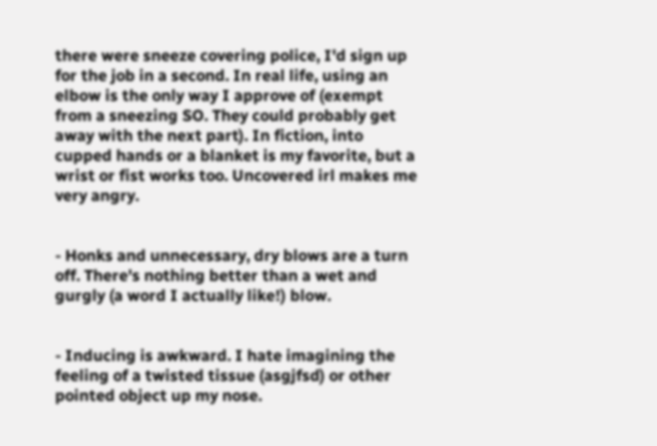there were sneeze covering police, I'd sign up for the job in a second. In real life, using an elbow is the only way I approve of (exempt from a sneezing SO. They could probably get away with the next part). In fiction, into cupped hands or a blanket is my favorite, but a wrist or fist works too. Uncovered irl makes me very angry.


- Honks and unnecessary, dry blows are a turn off. There's nothing better than a wet and gurgly (a word I actually like!) blow.


- Inducing is awkward. I hate imagining the feeling of a twisted tissue (asgjfsd) or other pointed object up my nose.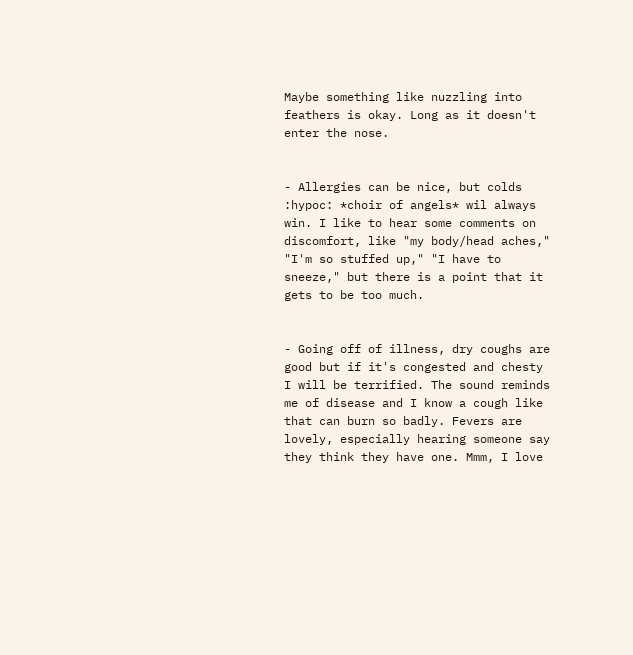Maybe something like nuzzling into feathers is okay. Long as it doesn't enter the nose.


- Allergies can be nice, but colds :hypoc: *choir of angels* wil always win. I like to hear some comments on discomfort, like "my body/head aches," "I'm so stuffed up," "I have to sneeze," but there is a point that it gets to be too much.


- Going off of illness, dry coughs are good but if it's congested and chesty I will be terrified. The sound reminds me of disease and I know a cough like that can burn so badly. Fevers are lovely, especially hearing someone say they think they have one. Mmm, I love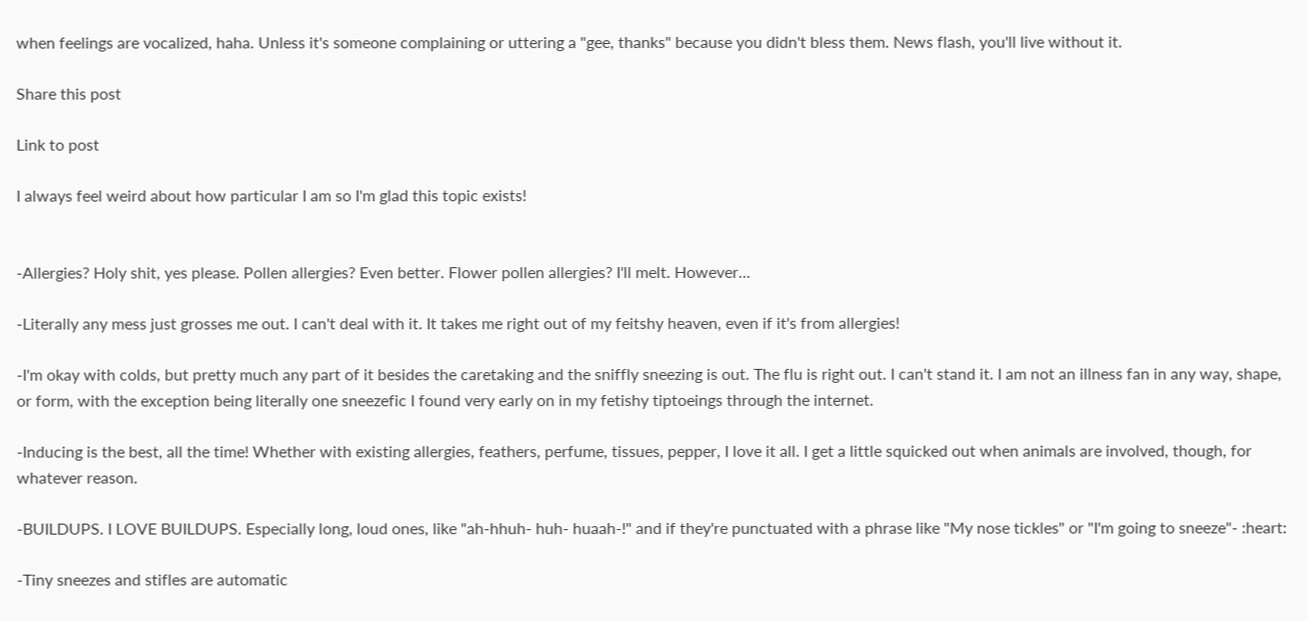when feelings are vocalized, haha. Unless it's someone complaining or uttering a "gee, thanks" because you didn't bless them. News flash, you'll live without it.

Share this post

Link to post

I always feel weird about how particular I am so I'm glad this topic exists!


-Allergies? Holy shit, yes please. Pollen allergies? Even better. Flower pollen allergies? I'll melt. However...

-Literally any mess just grosses me out. I can't deal with it. It takes me right out of my feitshy heaven, even if it's from allergies!

-I'm okay with colds, but pretty much any part of it besides the caretaking and the sniffly sneezing is out. The flu is right out. I can't stand it. I am not an illness fan in any way, shape, or form, with the exception being literally one sneezefic I found very early on in my fetishy tiptoeings through the internet.

-Inducing is the best, all the time! Whether with existing allergies, feathers, perfume, tissues, pepper, I love it all. I get a little squicked out when animals are involved, though, for whatever reason.

-BUILDUPS. I LOVE BUILDUPS. Especially long, loud ones, like "ah-hhuh- huh- huaah-!" and if they're punctuated with a phrase like "My nose tickles" or "I'm going to sneeze"- :heart:

-Tiny sneezes and stifles are automatic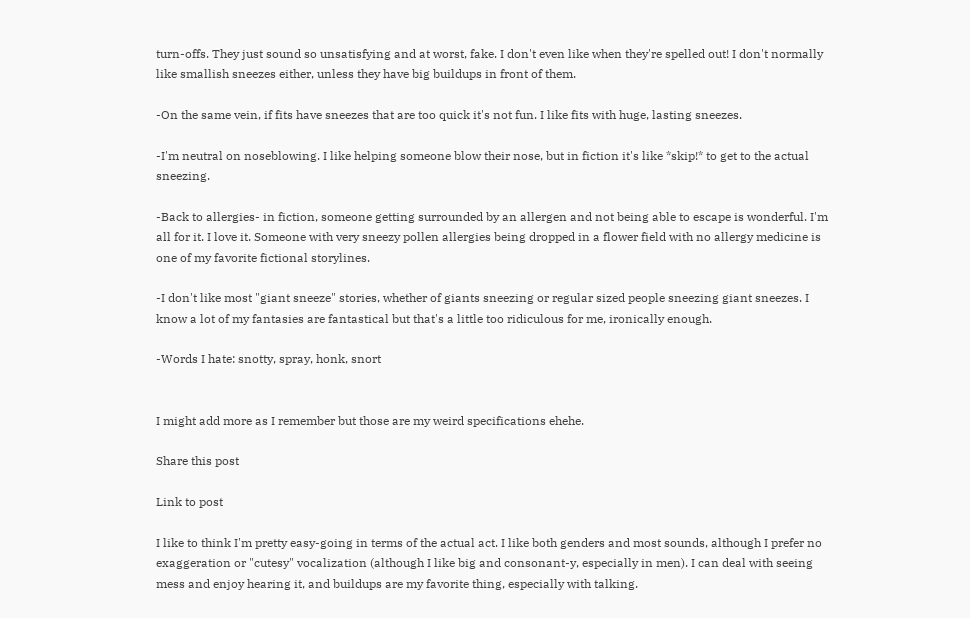turn-offs. They just sound so unsatisfying and at worst, fake. I don't even like when they're spelled out! I don't normally like smallish sneezes either, unless they have big buildups in front of them.

-On the same vein, if fits have sneezes that are too quick it's not fun. I like fits with huge, lasting sneezes.

-I'm neutral on noseblowing. I like helping someone blow their nose, but in fiction it's like *skip!* to get to the actual sneezing.

-Back to allergies- in fiction, someone getting surrounded by an allergen and not being able to escape is wonderful. I'm all for it. I love it. Someone with very sneezy pollen allergies being dropped in a flower field with no allergy medicine is one of my favorite fictional storylines.

-I don't like most "giant sneeze" stories, whether of giants sneezing or regular sized people sneezing giant sneezes. I know a lot of my fantasies are fantastical but that's a little too ridiculous for me, ironically enough.

-Words I hate: snotty, spray, honk, snort


I might add more as I remember but those are my weird specifications ehehe.

Share this post

Link to post

I like to think I'm pretty easy-going in terms of the actual act. I like both genders and most sounds, although I prefer no exaggeration or "cutesy" vocalization (although I like big and consonant-y, especially in men). I can deal with seeing mess and enjoy hearing it, and buildups are my favorite thing, especially with talking.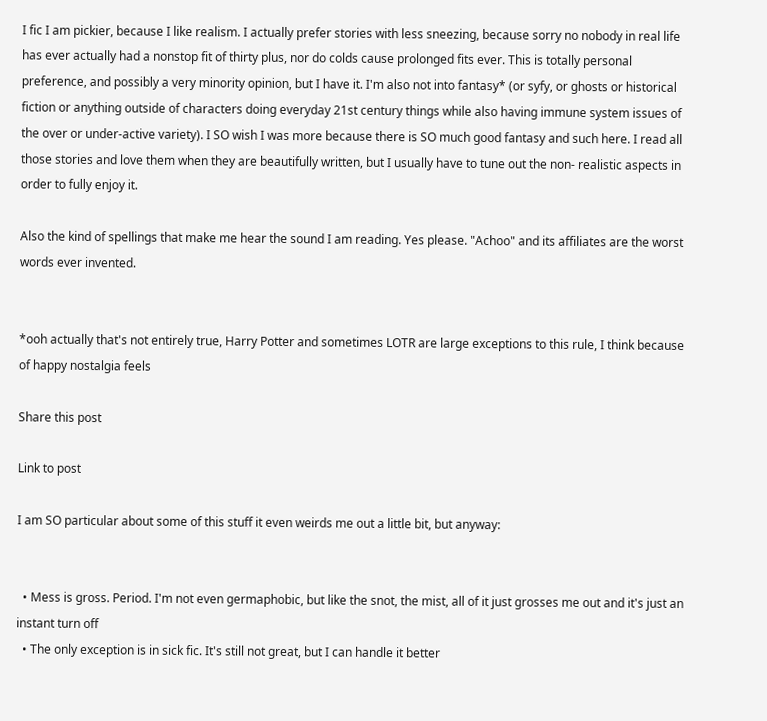I fic I am pickier, because I like realism. I actually prefer stories with less sneezing, because sorry no nobody in real life has ever actually had a nonstop fit of thirty plus, nor do colds cause prolonged fits ever. This is totally personal preference, and possibly a very minority opinion, but I have it. I'm also not into fantasy* (or syfy, or ghosts or historical fiction or anything outside of characters doing everyday 21st century things while also having immune system issues of the over or under-active variety). I SO wish I was more because there is SO much good fantasy and such here. I read all those stories and love them when they are beautifully written, but I usually have to tune out the non- realistic aspects in order to fully enjoy it.

Also the kind of spellings that make me hear the sound I am reading. Yes please. "Achoo" and its affiliates are the worst words ever invented.


*ooh actually that's not entirely true, Harry Potter and sometimes LOTR are large exceptions to this rule, I think because of happy nostalgia feels

Share this post

Link to post

I am SO particular about some of this stuff it even weirds me out a little bit, but anyway:


  • Mess is gross. Period. I'm not even germaphobic, but like the snot, the mist, all of it just grosses me out and it's just an instant turn off
  • The only exception is in sick fic. It's still not great, but I can handle it better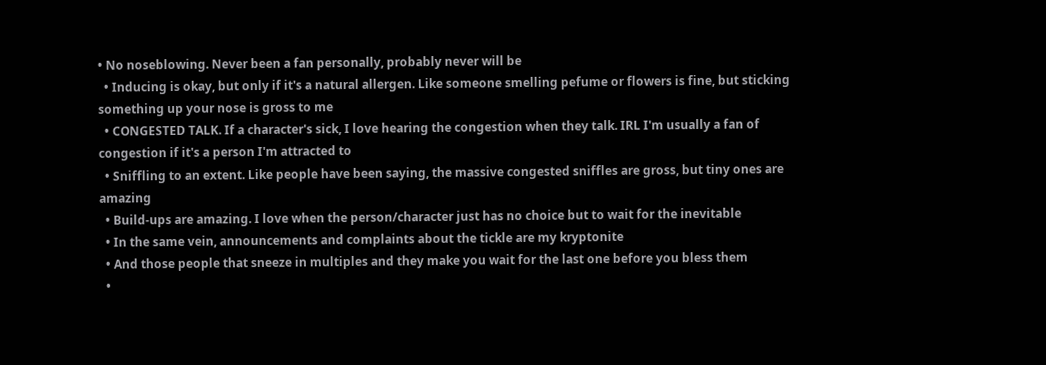• No noseblowing. Never been a fan personally, probably never will be
  • Inducing is okay, but only if it's a natural allergen. Like someone smelling pefume or flowers is fine, but sticking something up your nose is gross to me
  • CONGESTED TALK. If a character's sick, I love hearing the congestion when they talk. IRL I'm usually a fan of congestion if it's a person I'm attracted to
  • Sniffling to an extent. Like people have been saying, the massive congested sniffles are gross, but tiny ones are amazing
  • Build-ups are amazing. I love when the person/character just has no choice but to wait for the inevitable
  • In the same vein, announcements and complaints about the tickle are my kryptonite
  • And those people that sneeze in multiples and they make you wait for the last one before you bless them
  •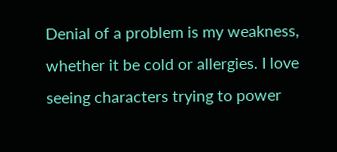Denial of a problem is my weakness, whether it be cold or allergies. I love seeing characters trying to power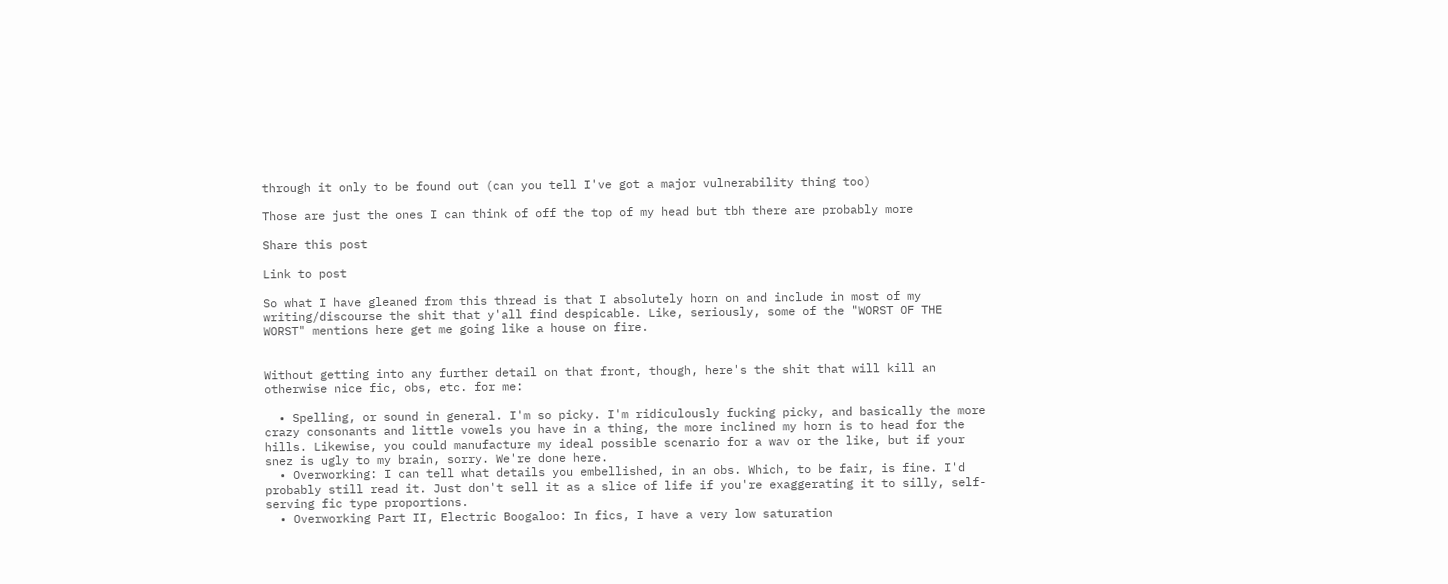through it only to be found out (can you tell I've got a major vulnerability thing too)

Those are just the ones I can think of off the top of my head but tbh there are probably more

Share this post

Link to post

So what I have gleaned from this thread is that I absolutely horn on and include in most of my writing/discourse the shit that y'all find despicable. Like, seriously, some of the "WORST OF THE WORST" mentions here get me going like a house on fire.


Without getting into any further detail on that front, though, here's the shit that will kill an otherwise nice fic, obs, etc. for me:

  • Spelling, or sound in general. I'm so picky. I'm ridiculously fucking picky, and basically the more crazy consonants and little vowels you have in a thing, the more inclined my horn is to head for the hills. Likewise, you could manufacture my ideal possible scenario for a wav or the like, but if your snez is ugly to my brain, sorry. We're done here.
  • Overworking: I can tell what details you embellished, in an obs. Which, to be fair, is fine. I'd probably still read it. Just don't sell it as a slice of life if you're exaggerating it to silly, self-serving fic type proportions.
  • Overworking Part II, Electric Boogaloo: In fics, I have a very low saturation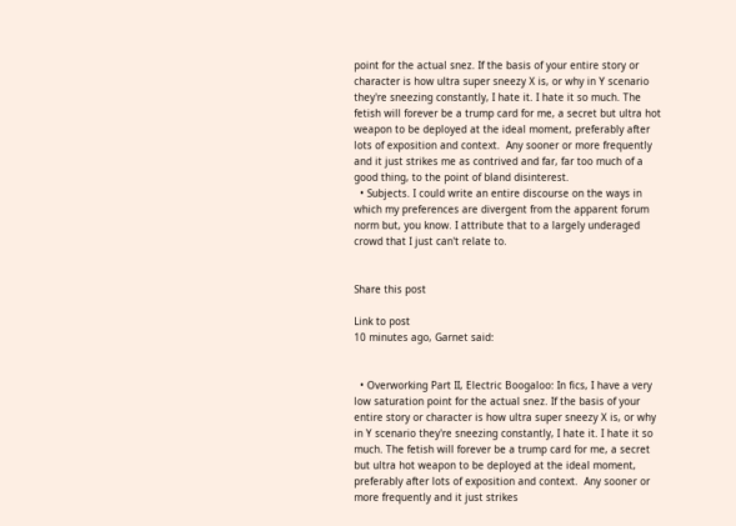point for the actual snez. If the basis of your entire story or character is how ultra super sneezy X is, or why in Y scenario they're sneezing constantly, I hate it. I hate it so much. The fetish will forever be a trump card for me, a secret but ultra hot weapon to be deployed at the ideal moment, preferably after lots of exposition and context.  Any sooner or more frequently and it just strikes me as contrived and far, far too much of a good thing, to the point of bland disinterest.
  • Subjects. I could write an entire discourse on the ways in which my preferences are divergent from the apparent forum norm but, you know. I attribute that to a largely underaged crowd that I just can't relate to.


Share this post

Link to post
10 minutes ago, Garnet said:


  • Overworking Part II, Electric Boogaloo: In fics, I have a very low saturation point for the actual snez. If the basis of your entire story or character is how ultra super sneezy X is, or why in Y scenario they're sneezing constantly, I hate it. I hate it so much. The fetish will forever be a trump card for me, a secret but ultra hot weapon to be deployed at the ideal moment, preferably after lots of exposition and context.  Any sooner or more frequently and it just strikes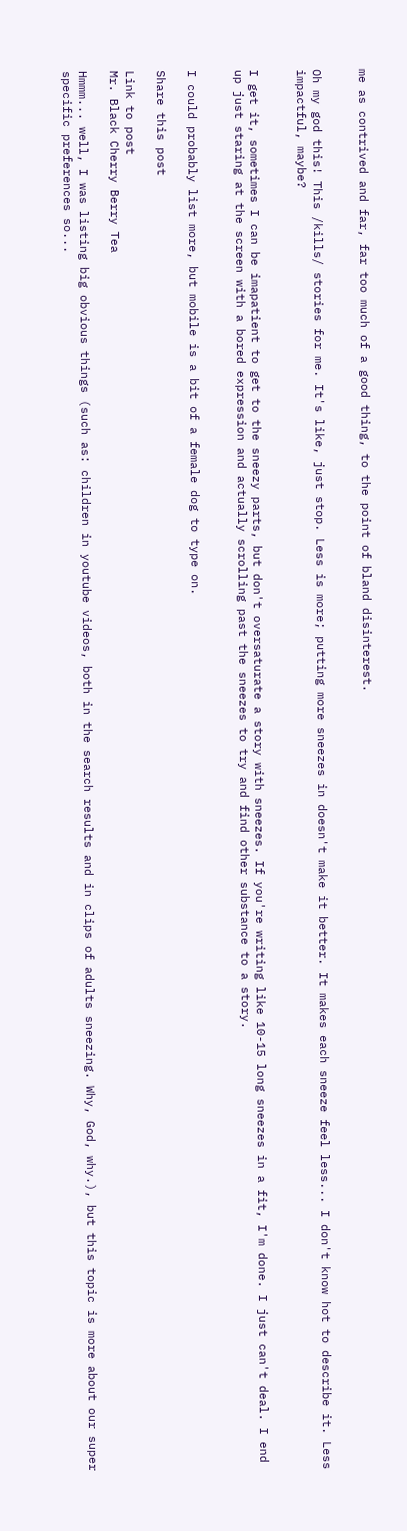me as contrived and far, far too much of a good thing, to the point of bland disinterest.


Oh my god this! This /kills/ stories for me. It's like, just stop. Less is more; putting more sneezes in doesn't make it better. It makes each sneeze feel less... I don't know hot to describe it. Less impactful, maybe?


I get it, sometimes I can be imapatient to get to the sneezy parts, but don't oversaturate a story with sneezes. If you're writing like 10-15 long sneezes in a fit, I'm done. I just can't deal. I end up just staring at the screen with a bored expression and actually scrolling past the sneezes to try and find other substance to a story.


I could probably list more, but mobile is a bit of a female dog to type on.

Share this post

Link to post
Mr. Black Cherry Berry Tea

Hmmm... well, I was listing big obvious things (such as: children in youtube videos, both in the search results and in clips of adults sneezing. Why, God, why.), but this topic is more about our super specific preferences so...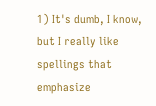1) It's dumb, I know, but I really like spellings that emphasize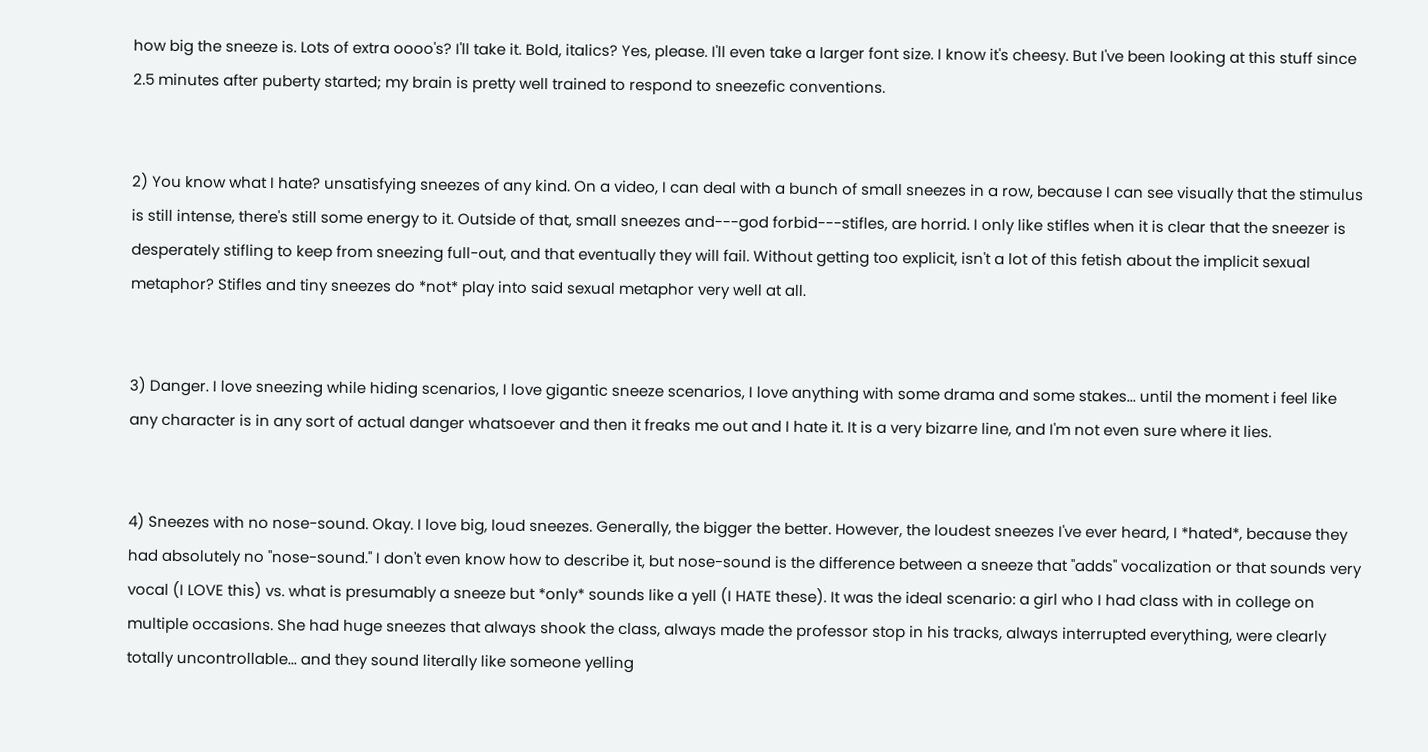how big the sneeze is. Lots of extra oooo's? I'll take it. Bold, italics? Yes, please. I'll even take a larger font size. I know it's cheesy. But I've been looking at this stuff since 2.5 minutes after puberty started; my brain is pretty well trained to respond to sneezefic conventions.


2) You know what I hate? unsatisfying sneezes of any kind. On a video, I can deal with a bunch of small sneezes in a row, because I can see visually that the stimulus is still intense, there's still some energy to it. Outside of that, small sneezes and---god forbid---stifles, are horrid. I only like stifles when it is clear that the sneezer is desperately stifling to keep from sneezing full-out, and that eventually they will fail. Without getting too explicit, isn't a lot of this fetish about the implicit sexual metaphor? Stifles and tiny sneezes do *not* play into said sexual metaphor very well at all.


3) Danger. I love sneezing while hiding scenarios, I love gigantic sneeze scenarios, I love anything with some drama and some stakes... until the moment i feel like any character is in any sort of actual danger whatsoever and then it freaks me out and I hate it. It is a very bizarre line, and I'm not even sure where it lies.


4) Sneezes with no nose-sound. Okay. I love big, loud sneezes. Generally, the bigger the better. However, the loudest sneezes I've ever heard, I *hated*, because they had absolutely no "nose-sound." I don't even know how to describe it, but nose-sound is the difference between a sneeze that "adds" vocalization or that sounds very vocal (I LOVE this) vs. what is presumably a sneeze but *only* sounds like a yell (I HATE these). It was the ideal scenario: a girl who I had class with in college on multiple occasions. She had huge sneezes that always shook the class, always made the professor stop in his tracks, always interrupted everything, were clearly totally uncontrollable... and they sound literally like someone yelling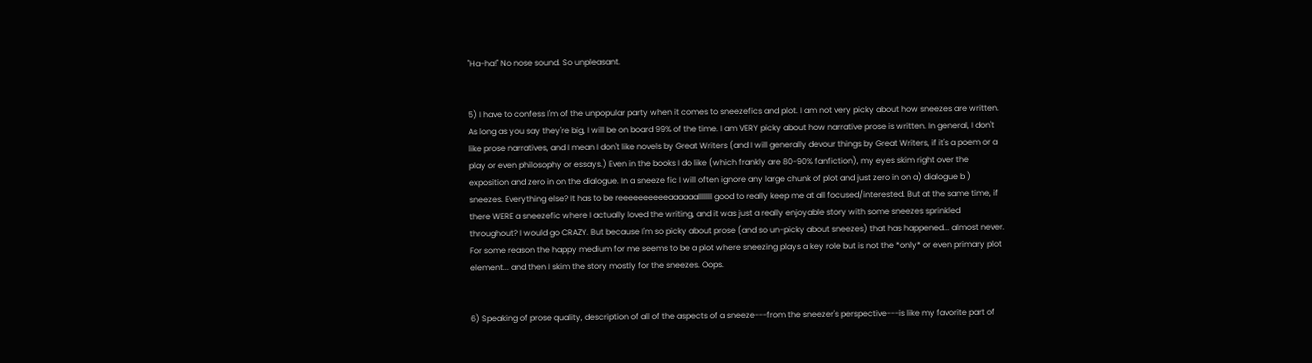"Ha-ha!" No nose sound. So unpleasant.


5) I have to confess I'm of the unpopular party when it comes to sneezefics and plot. I am not very picky about how sneezes are written. As long as you say they're big, I will be on board 99% of the time. I am VERY picky about how narrative prose is written. In general, I don't like prose narratives, and I mean I don't like novels by Great Writers (and I will generally devour things by Great Writers, if it's a poem or a play or even philosophy or essays.) Even in the books I do like (which frankly are 80-90% fanfiction), my eyes skim right over the exposition and zero in on the dialogue. In a sneeze fic I will often ignore any large chunk of plot and just zero in on a) dialogue b ) sneezes. Everything else? It has to be reeeeeeeeeeaaaaaalllllll good to really keep me at all focused/interested. But at the same time, if there WERE a sneezefic where I actually loved the writing, and it was just a really enjoyable story with some sneezes sprinkled throughout? I would go CRAZY. But because I'm so picky about prose (and so un-picky about sneezes) that has happened... almost never. For some reason the happy medium for me seems to be a plot where sneezing plays a key role but is not the *only* or even primary plot element... and then I skim the story mostly for the sneezes. Oops.


6) Speaking of prose quality, description of all of the aspects of a sneeze---from the sneezer's perspective---is like my favorite part of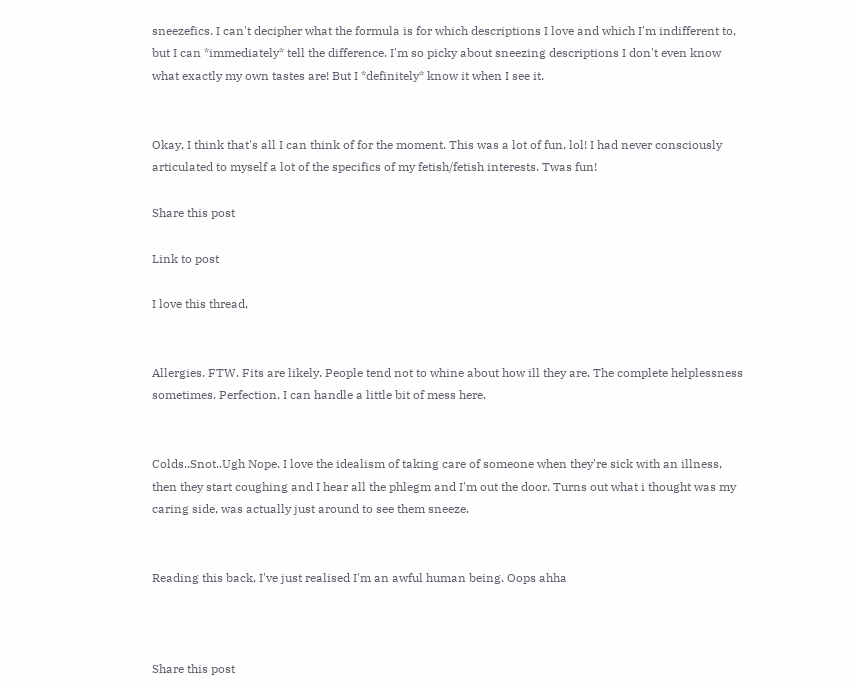sneezefics. I can't decipher what the formula is for which descriptions I love and which I'm indifferent to, but I can *immediately* tell the difference. I'm so picky about sneezing descriptions I don't even know what exactly my own tastes are! But I *definitely* know it when I see it.


Okay, I think that's all I can think of for the moment. This was a lot of fun, lol! I had never consciously articulated to myself a lot of the specifics of my fetish/fetish interests. Twas fun!

Share this post

Link to post

I love this thread,


Allergies. FTW. Fits are likely. People tend not to whine about how ill they are. The complete helplessness sometimes. Perfection. I can handle a little bit of mess here.


Colds..Snot..Ugh Nope. I love the idealism of taking care of someone when they're sick with an illness, then they start coughing and I hear all the phlegm and I'm out the door. Turns out what i thought was my caring side, was actually just around to see them sneeze.


Reading this back, I've just realised I'm an awful human being. Oops ahha



Share this post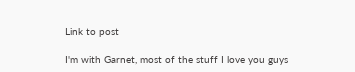Link to post

I'm with Garnet, most of the stuff I love you guys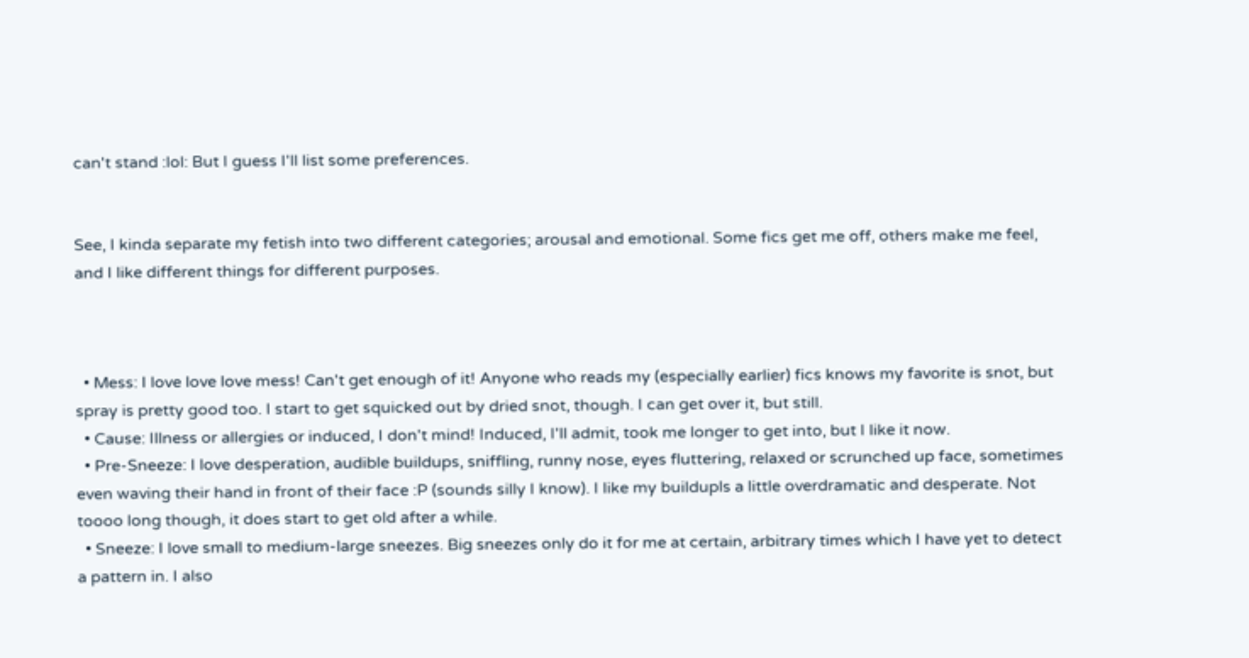can't stand :lol: But I guess I'll list some preferences.


See, I kinda separate my fetish into two different categories; arousal and emotional. Some fics get me off, others make me feel, and I like different things for different purposes.



  • Mess: I love love love mess! Can't get enough of it! Anyone who reads my (especially earlier) fics knows my favorite is snot, but spray is pretty good too. I start to get squicked out by dried snot, though. I can get over it, but still.
  • Cause: Illness or allergies or induced, I don't mind! Induced, I'll admit, took me longer to get into, but I like it now.
  • Pre-Sneeze: I love desperation, audible buildups, sniffling, runny nose, eyes fluttering, relaxed or scrunched up face, sometimes even waving their hand in front of their face :P (sounds silly I know). I like my buildupls a little overdramatic and desperate. Not toooo long though, it does start to get old after a while.
  • Sneeze: I love small to medium-large sneezes. Big sneezes only do it for me at certain, arbitrary times which I have yet to detect a pattern in. I also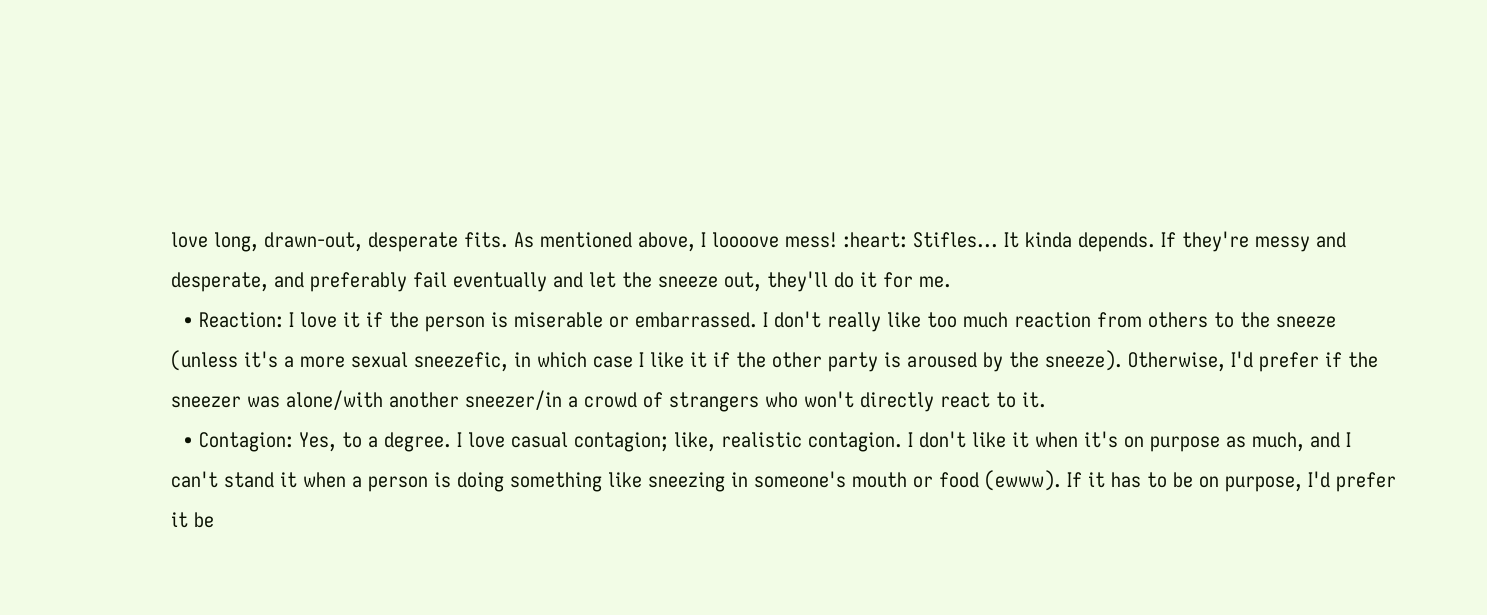love long, drawn-out, desperate fits. As mentioned above, I loooove mess! :heart: Stifles... It kinda depends. If they're messy and desperate, and preferably fail eventually and let the sneeze out, they'll do it for me.
  • Reaction: I love it if the person is miserable or embarrassed. I don't really like too much reaction from others to the sneeze (unless it's a more sexual sneezefic, in which case I like it if the other party is aroused by the sneeze). Otherwise, I'd prefer if the sneezer was alone/with another sneezer/in a crowd of strangers who won't directly react to it.
  • Contagion: Yes, to a degree. I love casual contagion; like, realistic contagion. I don't like it when it's on purpose as much, and I can't stand it when a person is doing something like sneezing in someone's mouth or food (ewww). If it has to be on purpose, I'd prefer it be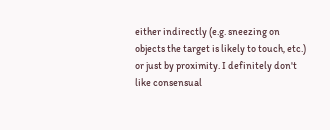either indirectly (e.g. sneezing on objects the target is likely to touch, etc.) or just by proximity. I definitely don't like consensual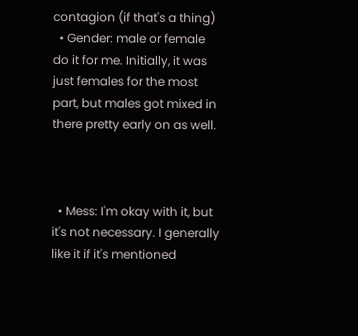contagion (if that's a thing)
  • Gender: male or female do it for me. Initially, it was just females for the most part, but males got mixed in there pretty early on as well.



  • Mess: I'm okay with it, but it's not necessary. I generally like it if it's mentioned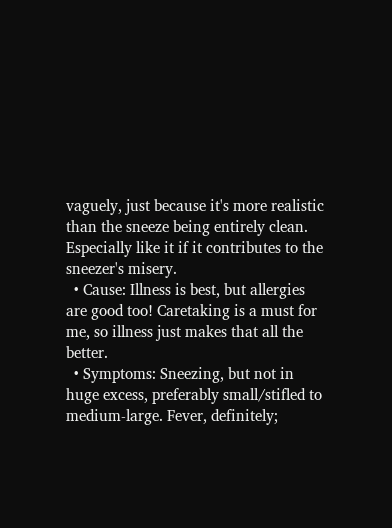vaguely, just because it's more realistic than the sneeze being entirely clean. Especially like it if it contributes to the sneezer's misery.
  • Cause: Illness is best, but allergies are good too! Caretaking is a must for me, so illness just makes that all the better.
  • Symptoms: Sneezing, but not in huge excess, preferably small/stifled to medium-large. Fever, definitely;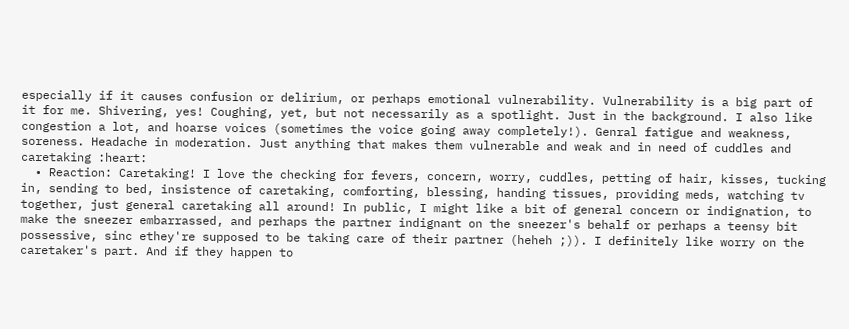especially if it causes confusion or delirium, or perhaps emotional vulnerability. Vulnerability is a big part of it for me. Shivering, yes! Coughing, yet, but not necessarily as a spotlight. Just in the background. I also like congestion a lot, and hoarse voices (sometimes the voice going away completely!). Genral fatigue and weakness, soreness. Headache in moderation. Just anything that makes them vulnerable and weak and in need of cuddles and caretaking :heart:
  • Reaction: Caretaking! I love the checking for fevers, concern, worry, cuddles, petting of hair, kisses, tucking in, sending to bed, insistence of caretaking, comforting, blessing, handing tissues, providing meds, watching tv together, just general caretaking all around! In public, I might like a bit of general concern or indignation, to make the sneezer embarrassed, and perhaps the partner indignant on the sneezer's behalf or perhaps a teensy bit possessive, sinc ethey're supposed to be taking care of their partner (heheh ;)). I definitely like worry on the caretaker's part. And if they happen to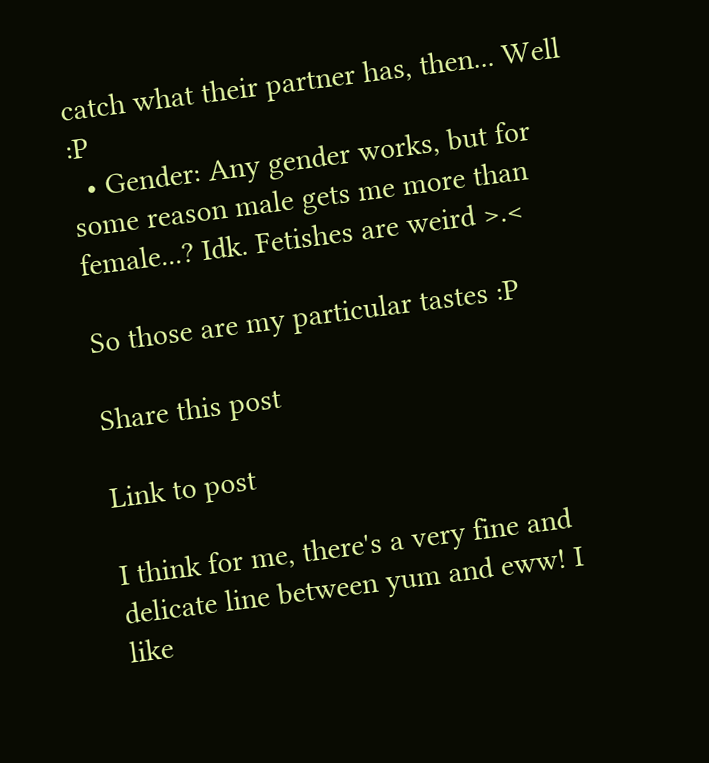catch what their partner has, then... Well :P
  • Gender: Any gender works, but for some reason male gets me more than female...? Idk. Fetishes are weird >.<

So those are my particular tastes :P

Share this post

Link to post

I think for me, there's a very fine and delicate line between yum and eww! I like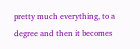pretty much everything, to a degree and then it becomes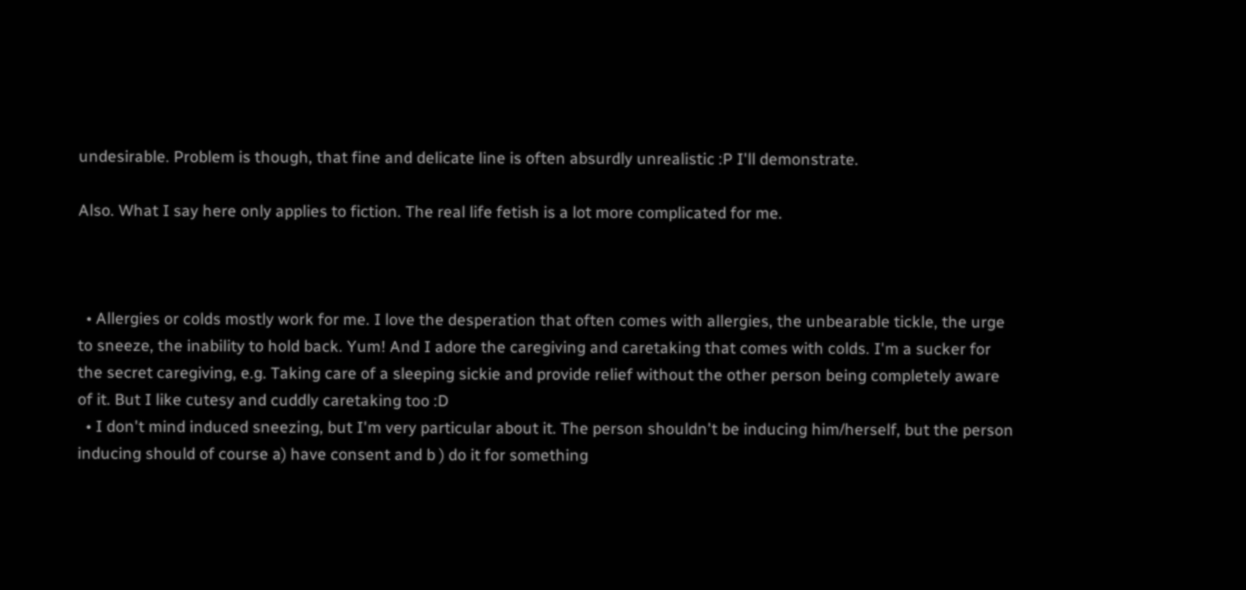undesirable. Problem is though, that fine and delicate line is often absurdly unrealistic :P I'll demonstrate.

Also. What I say here only applies to fiction. The real life fetish is a lot more complicated for me.



  • Allergies or colds mostly work for me. I love the desperation that often comes with allergies, the unbearable tickle, the urge to sneeze, the inability to hold back. Yum! And I adore the caregiving and caretaking that comes with colds. I'm a sucker for the secret caregiving, e.g. Taking care of a sleeping sickie and provide relief without the other person being completely aware of it. But I like cutesy and cuddly caretaking too :D
  • I don't mind induced sneezing, but I'm very particular about it. The person shouldn't be inducing him/herself, but the person inducing should of course a) have consent and b ) do it for something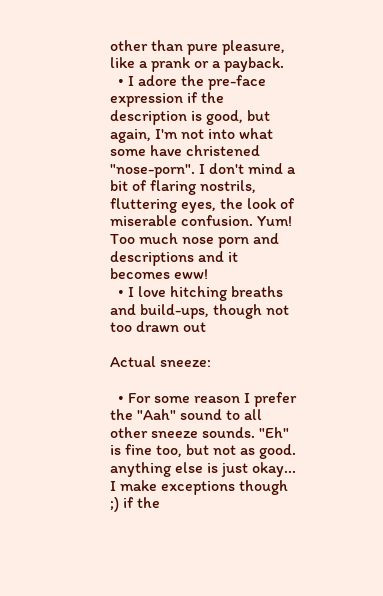other than pure pleasure, like a prank or a payback.
  • I adore the pre-face expression if the description is good, but again, I'm not into what some have christened "nose-porn". I don't mind a bit of flaring nostrils, fluttering eyes, the look of miserable confusion. Yum! Too much nose porn and descriptions and it becomes eww!
  • I love hitching breaths and build-ups, though not too drawn out

Actual sneeze:

  • For some reason I prefer the "Aah" sound to all other sneeze sounds. "Eh" is fine too, but not as good. anything else is just okay... I make exceptions though ;) if the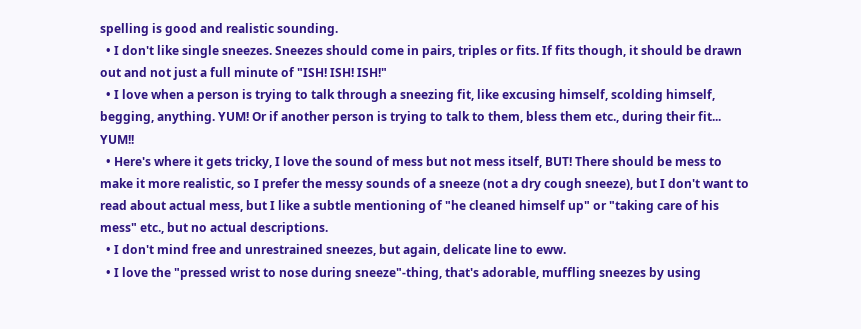spelling is good and realistic sounding.
  • I don't like single sneezes. Sneezes should come in pairs, triples or fits. If fits though, it should be drawn out and not just a full minute of "ISH! ISH! ISH!"
  • I love when a person is trying to talk through a sneezing fit, like excusing himself, scolding himself, begging, anything. YUM! Or if another person is trying to talk to them, bless them etc., during their fit... YUM!!
  • Here's where it gets tricky, I love the sound of mess but not mess itself, BUT! There should be mess to make it more realistic, so I prefer the messy sounds of a sneeze (not a dry cough sneeze), but I don't want to read about actual mess, but I like a subtle mentioning of "he cleaned himself up" or "taking care of his mess" etc., but no actual descriptions.
  • I don't mind free and unrestrained sneezes, but again, delicate line to eww.
  • I love the "pressed wrist to nose during sneeze"-thing, that's adorable, muffling sneezes by using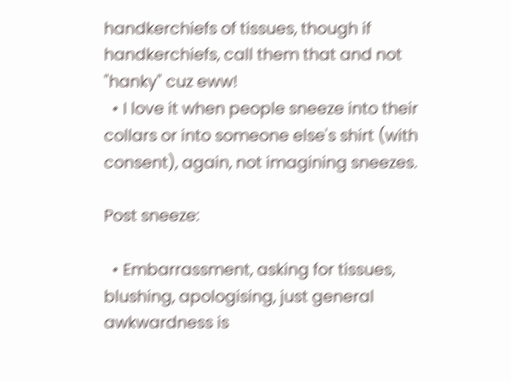handkerchiefs of tissues, though if handkerchiefs, call them that and not "hanky" cuz eww!
  • I love it when people sneeze into their collars or into someone else's shirt (with consent), again, not imagining sneezes.

Post sneeze:

  • Embarrassment, asking for tissues, blushing, apologising, just general awkwardness is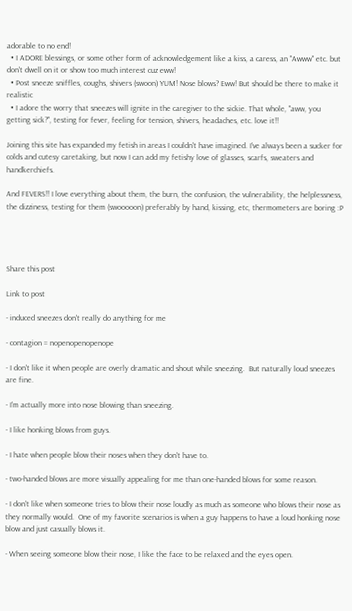adorable to no end!
  • I ADORE blessings, or some other form of acknowledgement like a kiss, a caress, an "Awww" etc. but don't dwell on it or show too much interest cuz eww!
  • Post sneeze sniffles, coughs, shivers (swoon) YUM! Nose blows? Eww! But should be there to make it realistic
  • I adore the worry that sneezes will ignite in the caregiver to the sickie. That whole, "aww, you getting sick?", testing for fever, feeling for tension, shivers, headaches, etc. love it!!

Joining this site has expanded my fetish in areas I couldn't have imagined. I've always been a sucker for colds and cutesy caretaking, but now I can add my fetishy love of glasses, scarfs, sweaters and handkerchiefs.

And FEVERS!! I love everything about them, the burn, the confusion, the vulnerability, the helplessness, the dizziness, testing for them (swooooon) preferably by hand, kissing, etc, thermometers are boring :P




Share this post

Link to post

- induced sneezes don't really do anything for me

- contagion = nopenopenopenope

- I don't like it when people are overly dramatic and shout while sneezing.  But naturally loud sneezes are fine.

- I'm actually more into nose blowing than sneezing.

- I like honking blows from guys.

- I hate when people blow their noses when they don't have to.

- two-handed blows are more visually appealing for me than one-handed blows for some reason.

- I don't like when someone tries to blow their nose loudly as much as someone who blows their nose as they normally would.  One of my favorite scenarios is when a guy happens to have a loud honking nose blow and just casually blows it.

- When seeing someone blow their nose, I like the face to be relaxed and the eyes open.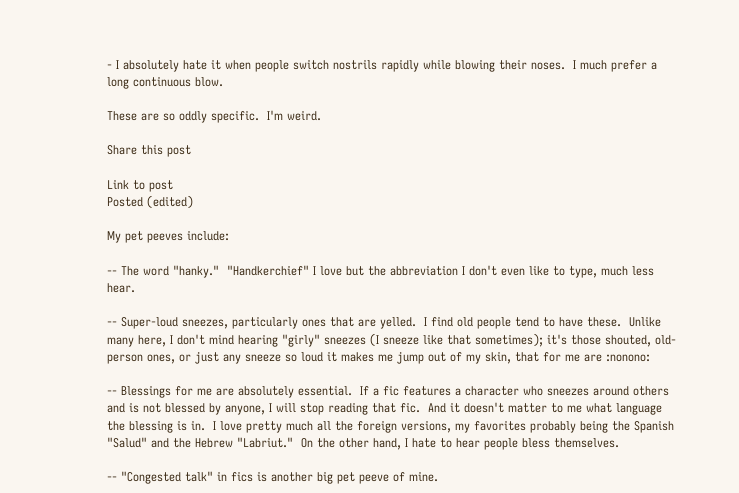- I absolutely hate it when people switch nostrils rapidly while blowing their noses.  I much prefer a long continuous blow.

These are so oddly specific.  I'm weird.

Share this post

Link to post
Posted (edited)

My pet peeves include:

-- The word "hanky."  "Handkerchief" I love but the abbreviation I don't even like to type, much less hear.

-- Super-loud sneezes, particularly ones that are yelled.  I find old people tend to have these.  Unlike many here, I don't mind hearing "girly" sneezes (I sneeze like that sometimes); it's those shouted, old-person ones, or just any sneeze so loud it makes me jump out of my skin, that for me are :nonono:

-- Blessings for me are absolutely essential.  If a fic features a character who sneezes around others and is not blessed by anyone, I will stop reading that fic.  And it doesn't matter to me what language the blessing is in.  I love pretty much all the foreign versions, my favorites probably being the Spanish "Salud" and the Hebrew "Labriut."  On the other hand, I hate to hear people bless themselves.

-- "Congested talk" in fics is another big pet peeve of mine.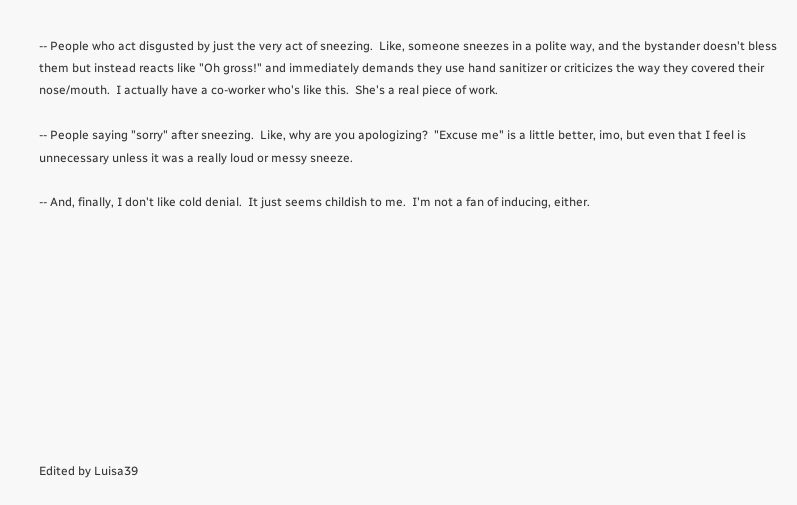-- People who act disgusted by just the very act of sneezing.  Like, someone sneezes in a polite way, and the bystander doesn't bless them but instead reacts like "Oh gross!" and immediately demands they use hand sanitizer or criticizes the way they covered their nose/mouth.  I actually have a co-worker who's like this.  She's a real piece of work.

-- People saying "sorry" after sneezing.  Like, why are you apologizing?  "Excuse me" is a little better, imo, but even that I feel is unnecessary unless it was a really loud or messy sneeze.

-- And, finally, I don't like cold denial.  It just seems childish to me.  I'm not a fan of inducing, either.











Edited by Luisa39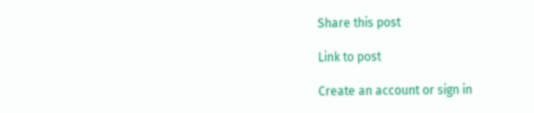Share this post

Link to post

Create an account or sign in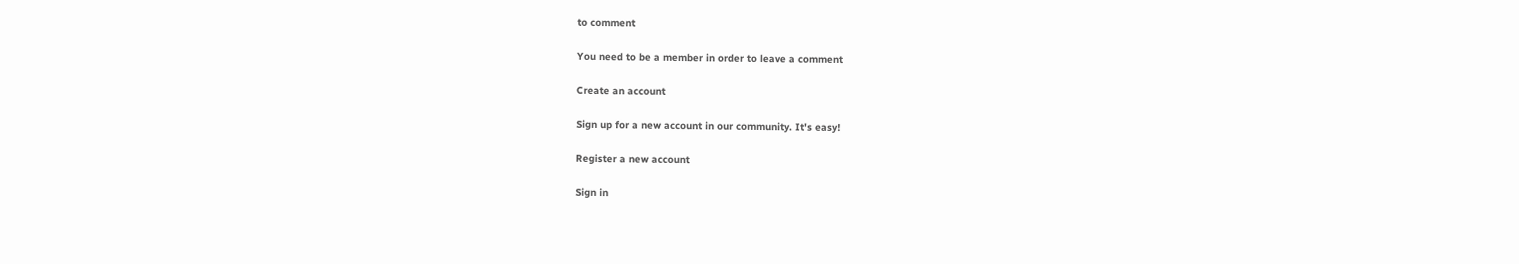to comment

You need to be a member in order to leave a comment

Create an account

Sign up for a new account in our community. It's easy!

Register a new account

Sign in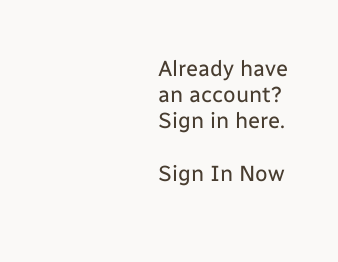Already have an account? Sign in here.

Sign In Now